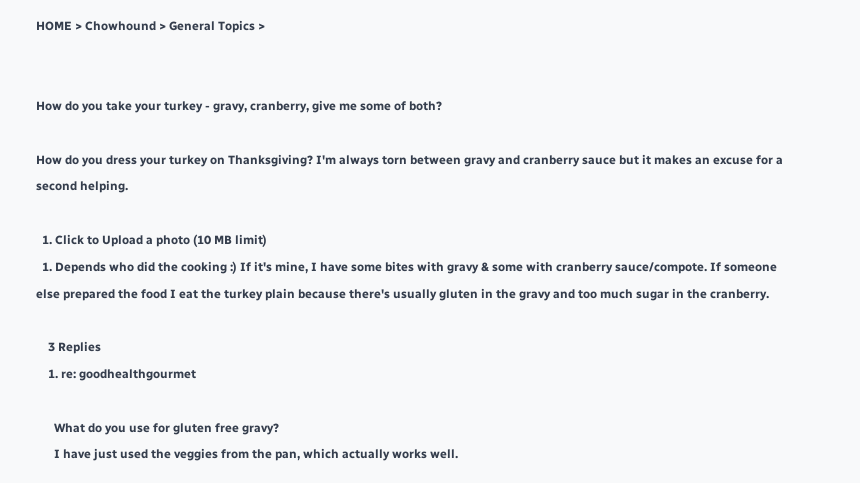HOME > Chowhound > General Topics >


How do you take your turkey - gravy, cranberry, give me some of both?

How do you dress your turkey on Thanksgiving? I'm always torn between gravy and cranberry sauce but it makes an excuse for a second helping.

  1. Click to Upload a photo (10 MB limit)
  1. Depends who did the cooking :) If it's mine, I have some bites with gravy & some with cranberry sauce/compote. If someone else prepared the food I eat the turkey plain because there's usually gluten in the gravy and too much sugar in the cranberry.

    3 Replies
    1. re: goodhealthgourmet

      What do you use for gluten free gravy?
      I have just used the veggies from the pan, which actually works well.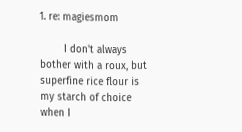1. re: magiesmom

        I don't always bother with a roux, but superfine rice flour is my starch of choice when I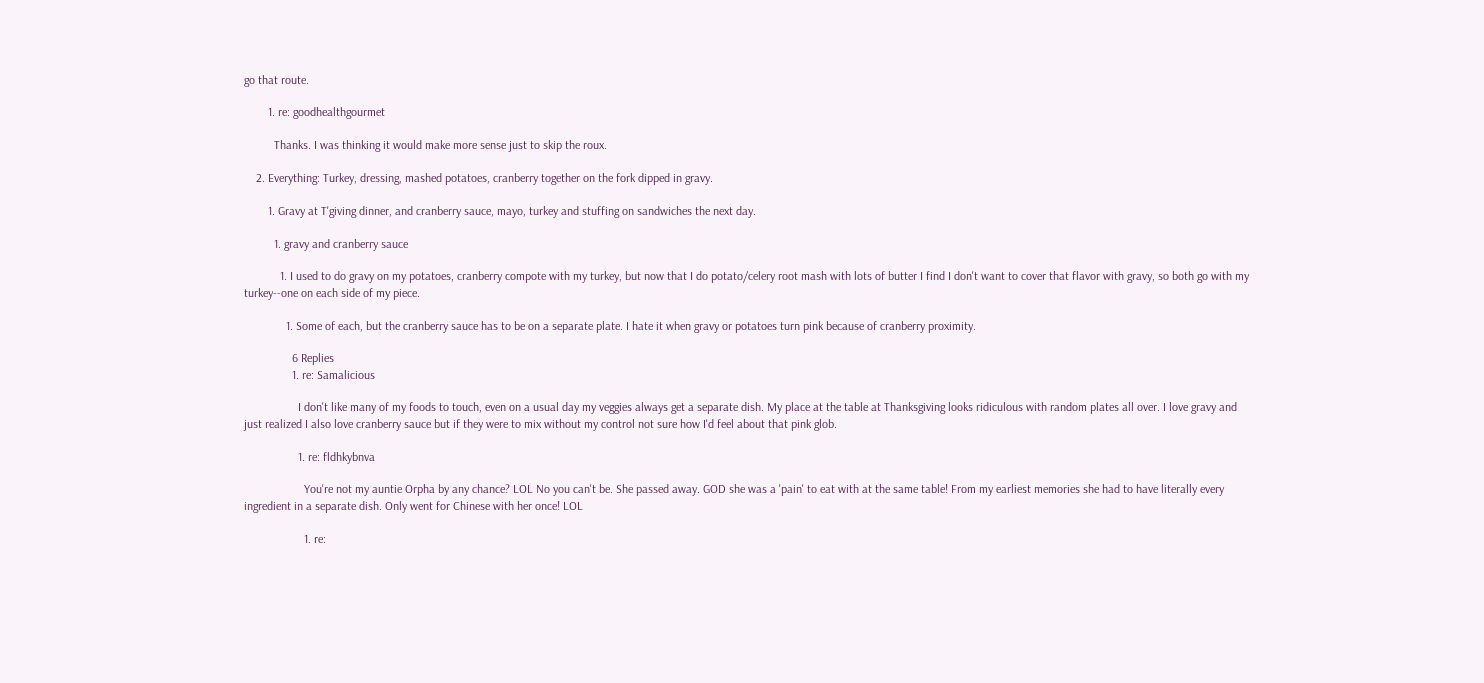go that route.

        1. re: goodhealthgourmet

          Thanks. I was thinking it would make more sense just to skip the roux.

    2. Everything: Turkey, dressing, mashed potatoes, cranberry together on the fork dipped in gravy.

        1. Gravy at T'giving dinner, and cranberry sauce, mayo, turkey and stuffing on sandwiches the next day.

          1. gravy and cranberry sauce

            1. I used to do gravy on my potatoes, cranberry compote with my turkey, but now that I do potato/celery root mash with lots of butter I find I don't want to cover that flavor with gravy, so both go with my turkey--one on each side of my piece.

              1. Some of each, but the cranberry sauce has to be on a separate plate. I hate it when gravy or potatoes turn pink because of cranberry proximity.

                6 Replies
                1. re: Samalicious

                  I don't like many of my foods to touch, even on a usual day my veggies always get a separate dish. My place at the table at Thanksgiving looks ridiculous with random plates all over. I love gravy and just realized I also love cranberry sauce but if they were to mix without my control not sure how I'd feel about that pink glob.

                  1. re: fldhkybnva

                    You're not my auntie Orpha by any chance? LOL No you can't be. She passed away. GOD she was a 'pain' to eat with at the same table! From my earliest memories she had to have literally every ingredient in a separate dish. Only went for Chinese with her once! LOL

                    1. re: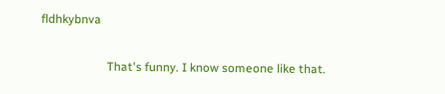fldhkybnva

                      That's funny. I know someone like that.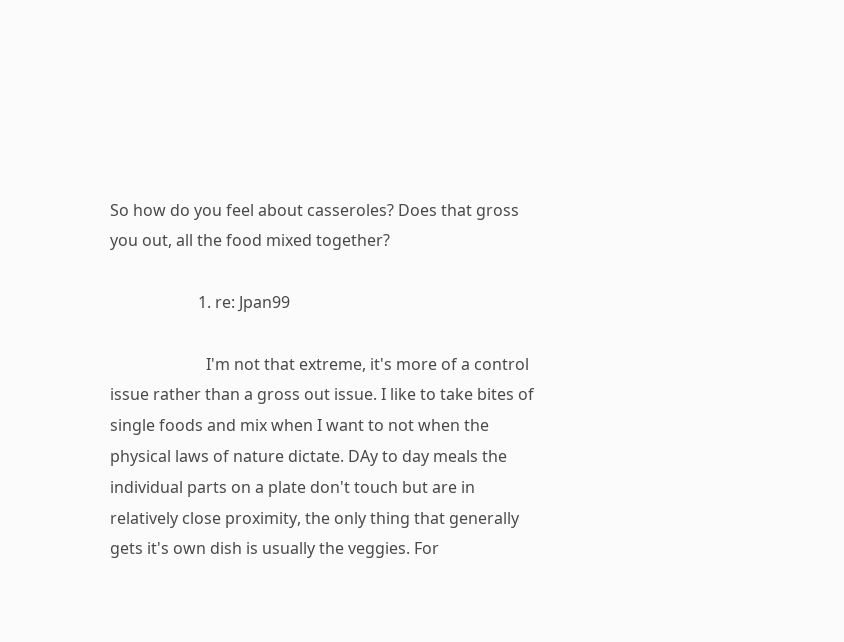So how do you feel about casseroles? Does that gross you out, all the food mixed together?

                      1. re: Jpan99

                        I'm not that extreme, it's more of a control issue rather than a gross out issue. I like to take bites of single foods and mix when I want to not when the physical laws of nature dictate. DAy to day meals the individual parts on a plate don't touch but are in relatively close proximity, the only thing that generally gets it's own dish is usually the veggies. For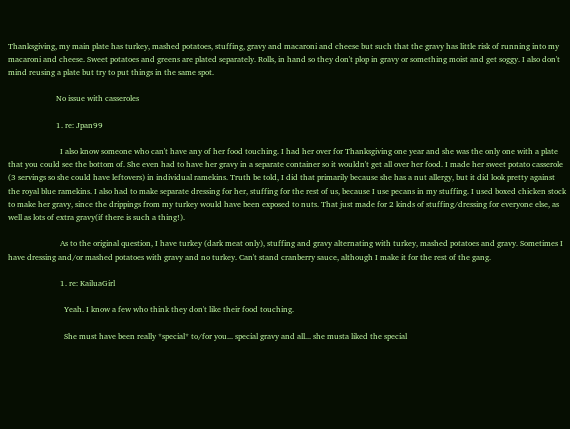Thanksgiving, my main plate has turkey, mashed potatoes, stuffing, gravy and macaroni and cheese but such that the gravy has little risk of running into my macaroni and cheese. Sweet potatoes and greens are plated separately. Rolls, in hand so they don't plop in gravy or something moist and get soggy. I also don't mind reusing a plate but try to put things in the same spot.

                        No issue with casseroles

                        1. re: Jpan99

                          I also know someone who can't have any of her food touching. I had her over for Thanksgiving one year and she was the only one with a plate that you could see the bottom of. She even had to have her gravy in a separate container so it wouldn't get all over her food. I made her sweet potato casserole (3 servings so she could have leftovers) in individual ramekins. Truth be told, I did that primarily because she has a nut allergy, but it did look pretty against the royal blue ramekins. I also had to make separate dressing for her, stuffing for the rest of us, because I use pecans in my stuffing. I used boxed chicken stock to make her gravy, since the drippings from my turkey would have been exposed to nuts. That just made for 2 kinds of stuffing/dressing for everyone else, as well as lots of extra gravy(if there is such a thing!).

                          As to the original question, I have turkey (dark meat only), stuffing and gravy alternating with turkey, mashed potatoes and gravy. Sometimes I have dressing and/or mashed potatoes with gravy and no turkey. Can't stand cranberry sauce, although I make it for the rest of the gang.

                          1. re: KailuaGirl

                            Yeah. I know a few who think they don't like their food touching.

                            She must have been really *special* to/for you... special gravy and all... she musta liked the special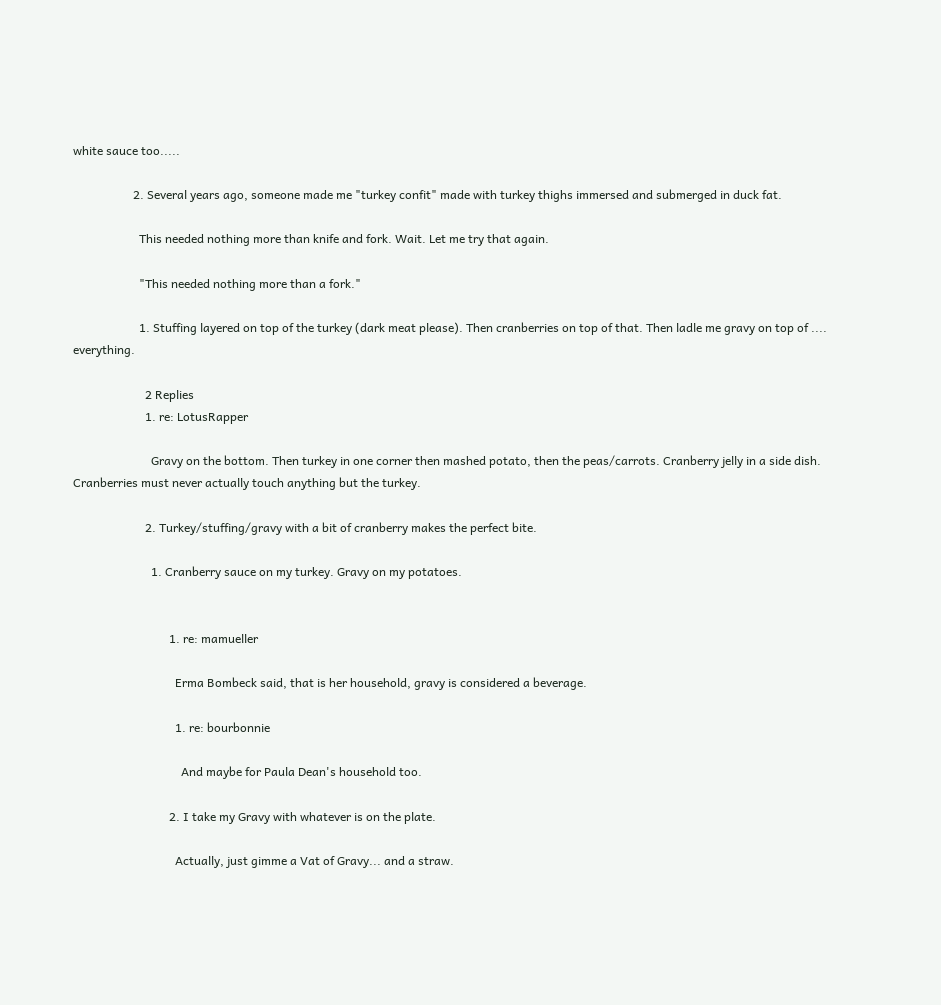white sauce too.....

                    2. Several years ago, someone made me "turkey confit" made with turkey thighs immersed and submerged in duck fat.

                      This needed nothing more than knife and fork. Wait. Let me try that again.

                      "This needed nothing more than a fork."

                      1. Stuffing layered on top of the turkey (dark meat please). Then cranberries on top of that. Then ladle me gravy on top of .... everything.

                        2 Replies
                        1. re: LotusRapper

                          Gravy on the bottom. Then turkey in one corner then mashed potato, then the peas/carrots. Cranberry jelly in a side dish. Cranberries must never actually touch anything but the turkey.

                        2. Turkey/stuffing/gravy with a bit of cranberry makes the perfect bite.

                          1. Cranberry sauce on my turkey. Gravy on my potatoes.


                                1. re: mamueller

                                  Erma Bombeck said, that is her household, gravy is considered a beverage.

                                  1. re: bourbonnie

                                    And maybe for Paula Dean's household too.

                                2. I take my Gravy with whatever is on the plate.

                                  Actually, just gimme a Vat of Gravy... and a straw.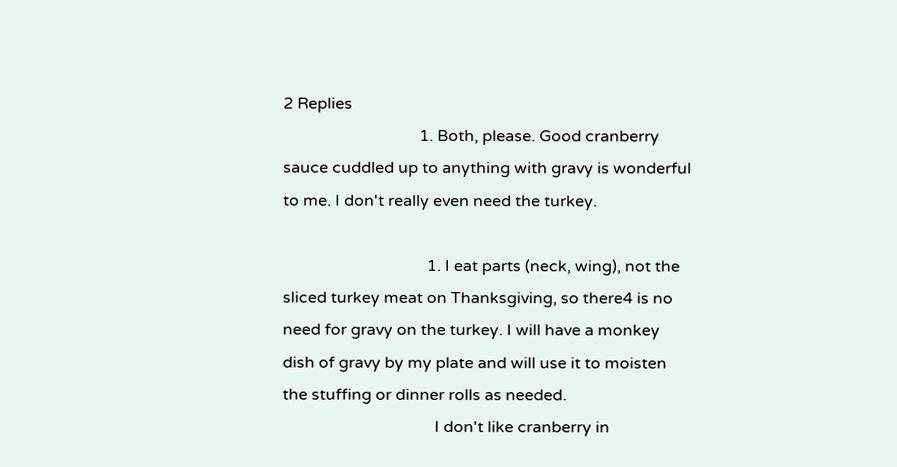2 Replies
                                  1. Both, please. Good cranberry sauce cuddled up to anything with gravy is wonderful to me. I don't really even need the turkey.

                                    1. I eat parts (neck, wing), not the sliced turkey meat on Thanksgiving, so there4 is no need for gravy on the turkey. I will have a monkey dish of gravy by my plate and will use it to moisten the stuffing or dinner rolls as needed.
                                      I don't like cranberry in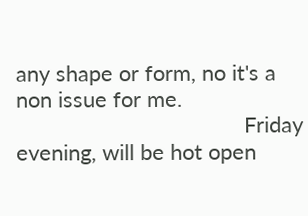any shape or form, no it's a non issue for me.
                                      Friday evening, will be hot open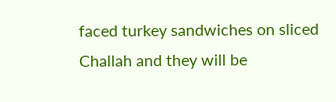faced turkey sandwiches on sliced Challah and they will be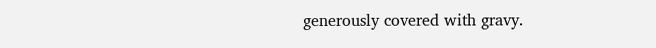generously covered with gravy.